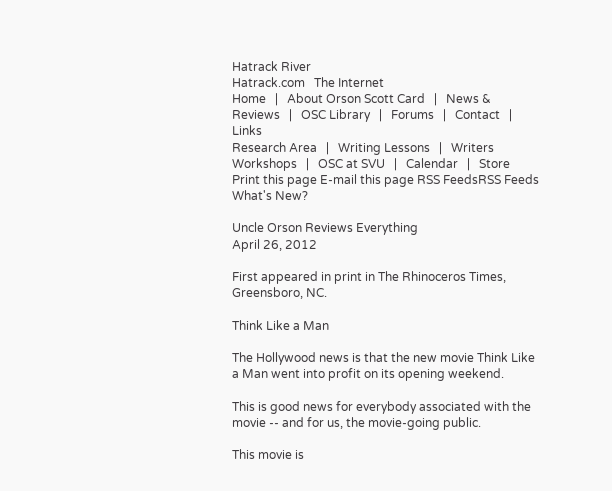Hatrack River
Hatrack.com   The Internet
Home   |   About Orson Scott Card   |   News & Reviews   |   OSC Library   |   Forums   |   Contact   |   Links
Research Area   |   Writing Lessons   |   Writers Workshops   |   OSC at SVU   |   Calendar   |   Store
Print this page E-mail this page RSS FeedsRSS Feeds
What's New?

Uncle Orson Reviews Everything
April 26, 2012

First appeared in print in The Rhinoceros Times, Greensboro, NC.

Think Like a Man

The Hollywood news is that the new movie Think Like a Man went into profit on its opening weekend.

This is good news for everybody associated with the movie -- and for us, the movie-going public.

This movie is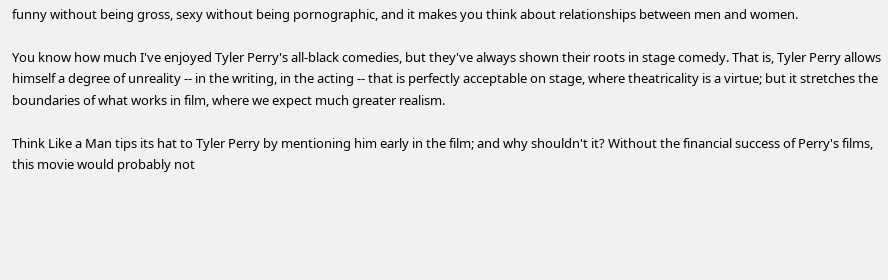funny without being gross, sexy without being pornographic, and it makes you think about relationships between men and women.

You know how much I've enjoyed Tyler Perry's all-black comedies, but they've always shown their roots in stage comedy. That is, Tyler Perry allows himself a degree of unreality -- in the writing, in the acting -- that is perfectly acceptable on stage, where theatricality is a virtue; but it stretches the boundaries of what works in film, where we expect much greater realism.

Think Like a Man tips its hat to Tyler Perry by mentioning him early in the film; and why shouldn't it? Without the financial success of Perry's films, this movie would probably not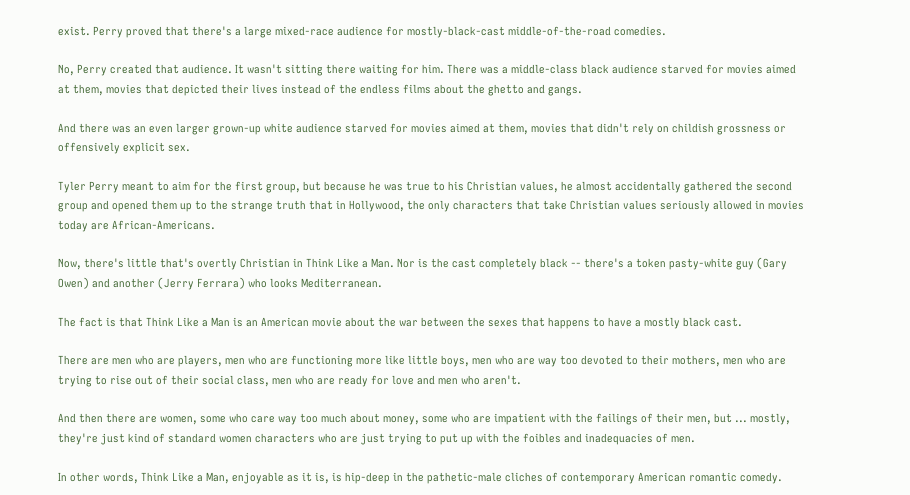exist. Perry proved that there's a large mixed-race audience for mostly-black-cast middle-of-the-road comedies.

No, Perry created that audience. It wasn't sitting there waiting for him. There was a middle-class black audience starved for movies aimed at them, movies that depicted their lives instead of the endless films about the ghetto and gangs.

And there was an even larger grown-up white audience starved for movies aimed at them, movies that didn't rely on childish grossness or offensively explicit sex.

Tyler Perry meant to aim for the first group, but because he was true to his Christian values, he almost accidentally gathered the second group and opened them up to the strange truth that in Hollywood, the only characters that take Christian values seriously allowed in movies today are African-Americans.

Now, there's little that's overtly Christian in Think Like a Man. Nor is the cast completely black -- there's a token pasty-white guy (Gary Owen) and another (Jerry Ferrara) who looks Mediterranean.

The fact is that Think Like a Man is an American movie about the war between the sexes that happens to have a mostly black cast.

There are men who are players, men who are functioning more like little boys, men who are way too devoted to their mothers, men who are trying to rise out of their social class, men who are ready for love and men who aren't.

And then there are women, some who care way too much about money, some who are impatient with the failings of their men, but ... mostly, they're just kind of standard women characters who are just trying to put up with the foibles and inadequacies of men.

In other words, Think Like a Man, enjoyable as it is, is hip-deep in the pathetic-male cliches of contemporary American romantic comedy.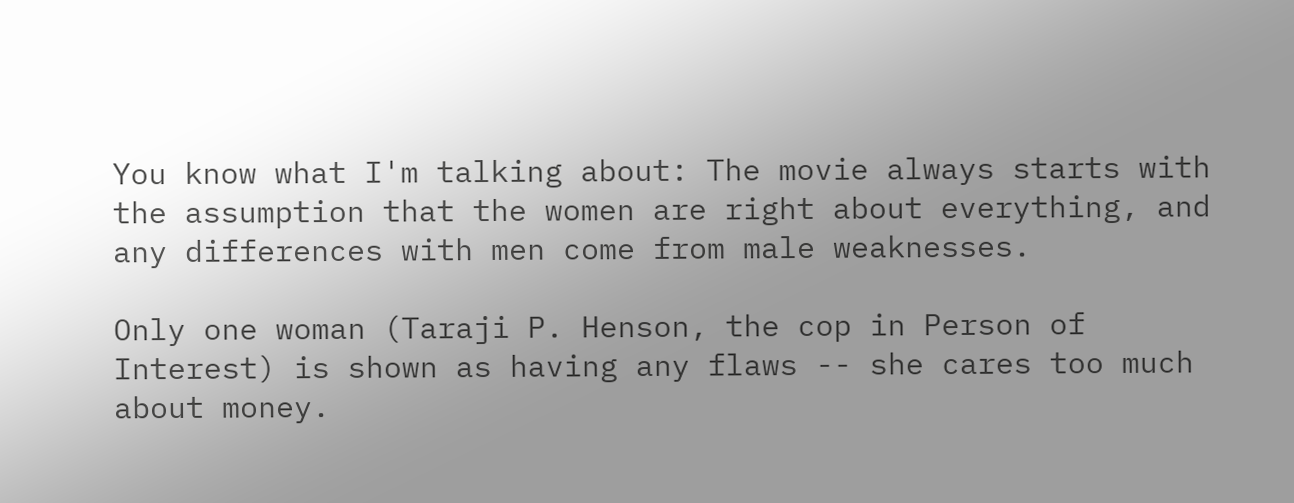You know what I'm talking about: The movie always starts with the assumption that the women are right about everything, and any differences with men come from male weaknesses.

Only one woman (Taraji P. Henson, the cop in Person of Interest) is shown as having any flaws -- she cares too much about money.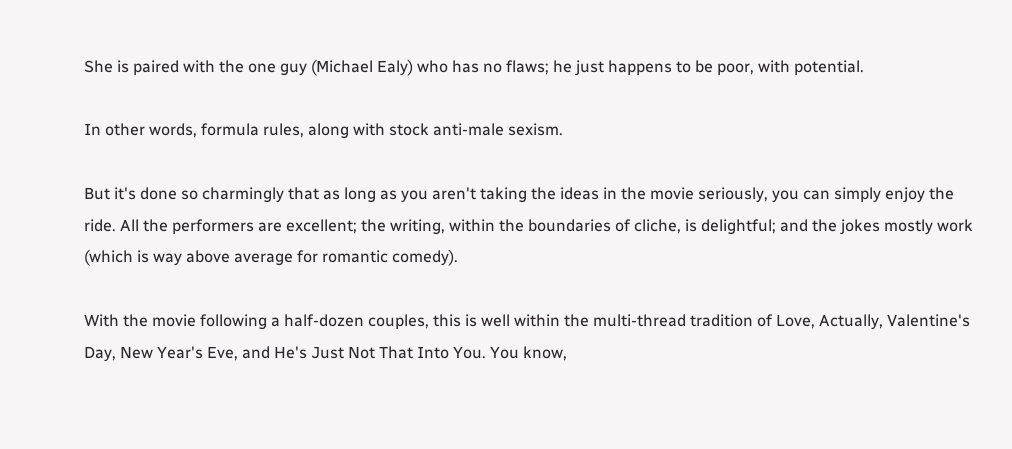She is paired with the one guy (Michael Ealy) who has no flaws; he just happens to be poor, with potential.

In other words, formula rules, along with stock anti-male sexism.

But it's done so charmingly that as long as you aren't taking the ideas in the movie seriously, you can simply enjoy the ride. All the performers are excellent; the writing, within the boundaries of cliche, is delightful; and the jokes mostly work (which is way above average for romantic comedy).

With the movie following a half-dozen couples, this is well within the multi-thread tradition of Love, Actually, Valentine's Day, New Year's Eve, and He's Just Not That Into You. You know,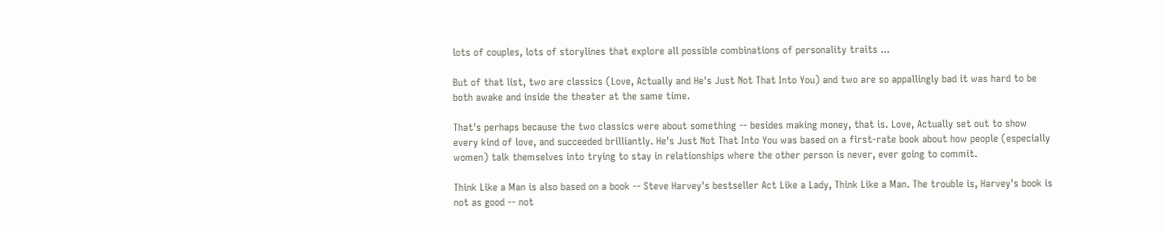lots of couples, lots of storylines that explore all possible combinations of personality traits ...

But of that list, two are classics (Love, Actually and He's Just Not That Into You) and two are so appallingly bad it was hard to be both awake and inside the theater at the same time.

That's perhaps because the two classics were about something -- besides making money, that is. Love, Actually set out to show every kind of love, and succeeded brilliantly. He's Just Not That Into You was based on a first-rate book about how people (especially women) talk themselves into trying to stay in relationships where the other person is never, ever going to commit.

Think Like a Man is also based on a book -- Steve Harvey's bestseller Act Like a Lady, Think Like a Man. The trouble is, Harvey's book is not as good -- not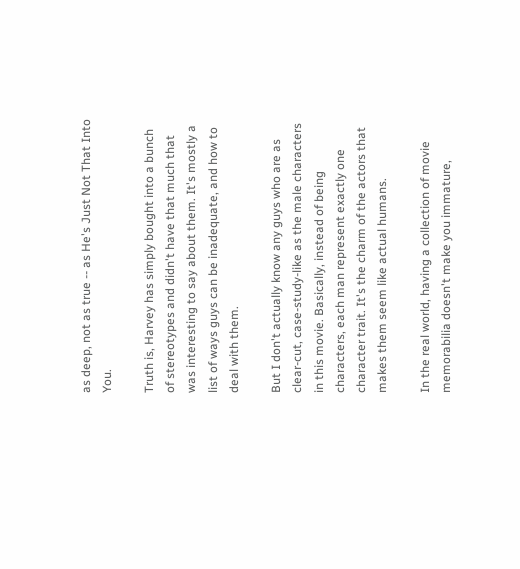as deep, not as true -- as He's Just Not That Into You.

Truth is, Harvey has simply bought into a bunch of stereotypes and didn't have that much that was interesting to say about them. It's mostly a list of ways guys can be inadequate, and how to deal with them.

But I don't actually know any guys who are as clear-cut, case-study-like as the male characters in this movie. Basically, instead of being characters, each man represent exactly one character trait. It's the charm of the actors that makes them seem like actual humans.

In the real world, having a collection of movie memorabilia doesn't make you immature,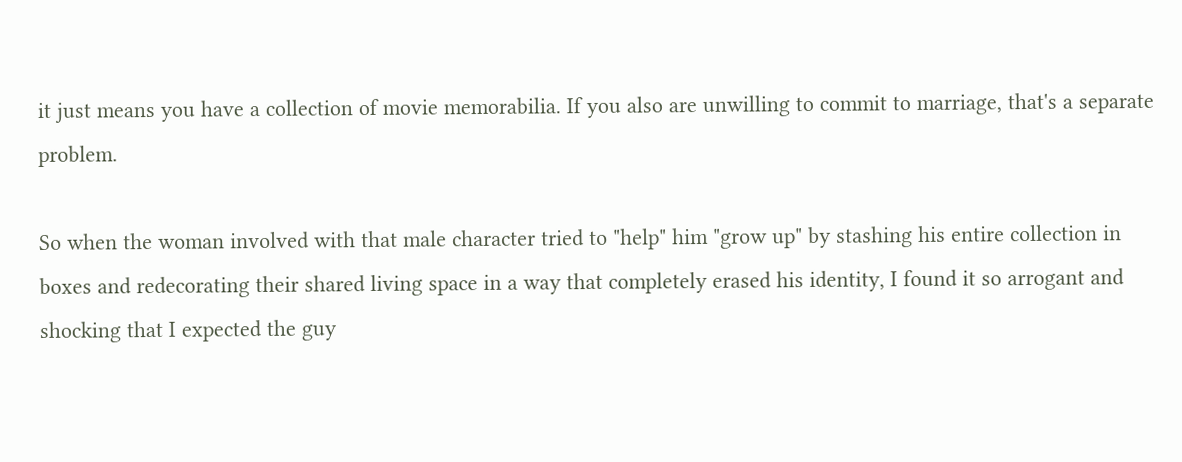it just means you have a collection of movie memorabilia. If you also are unwilling to commit to marriage, that's a separate problem.

So when the woman involved with that male character tried to "help" him "grow up" by stashing his entire collection in boxes and redecorating their shared living space in a way that completely erased his identity, I found it so arrogant and shocking that I expected the guy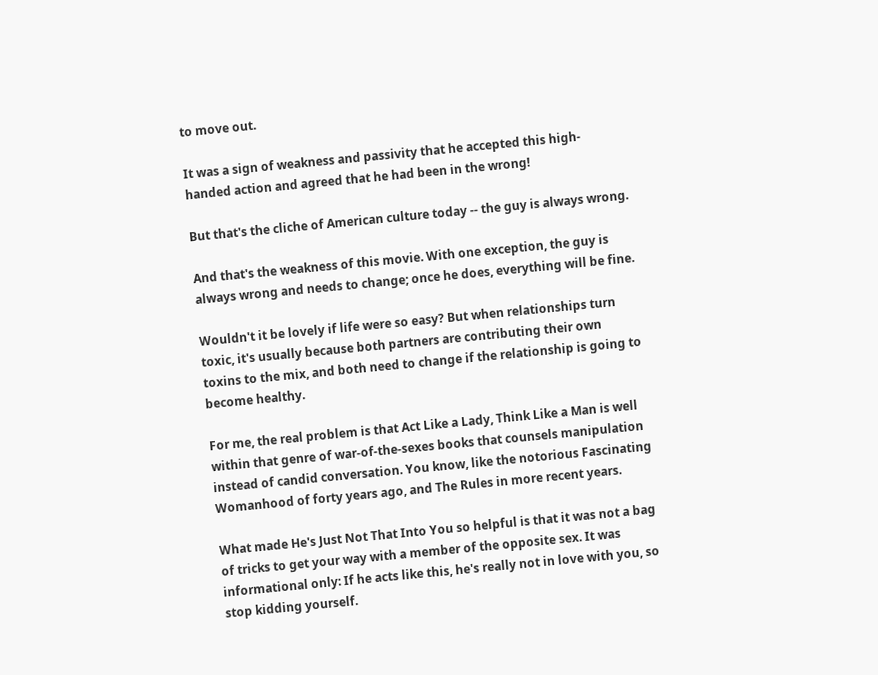to move out.

It was a sign of weakness and passivity that he accepted this high-handed action and agreed that he had been in the wrong!

But that's the cliche of American culture today -- the guy is always wrong.

And that's the weakness of this movie. With one exception, the guy is always wrong and needs to change; once he does, everything will be fine.

Wouldn't it be lovely if life were so easy? But when relationships turn toxic, it's usually because both partners are contributing their own toxins to the mix, and both need to change if the relationship is going to become healthy.

For me, the real problem is that Act Like a Lady, Think Like a Man is well within that genre of war-of-the-sexes books that counsels manipulation instead of candid conversation. You know, like the notorious Fascinating Womanhood of forty years ago, and The Rules in more recent years.

What made He's Just Not That Into You so helpful is that it was not a bag of tricks to get your way with a member of the opposite sex. It was informational only: If he acts like this, he's really not in love with you, so stop kidding yourself.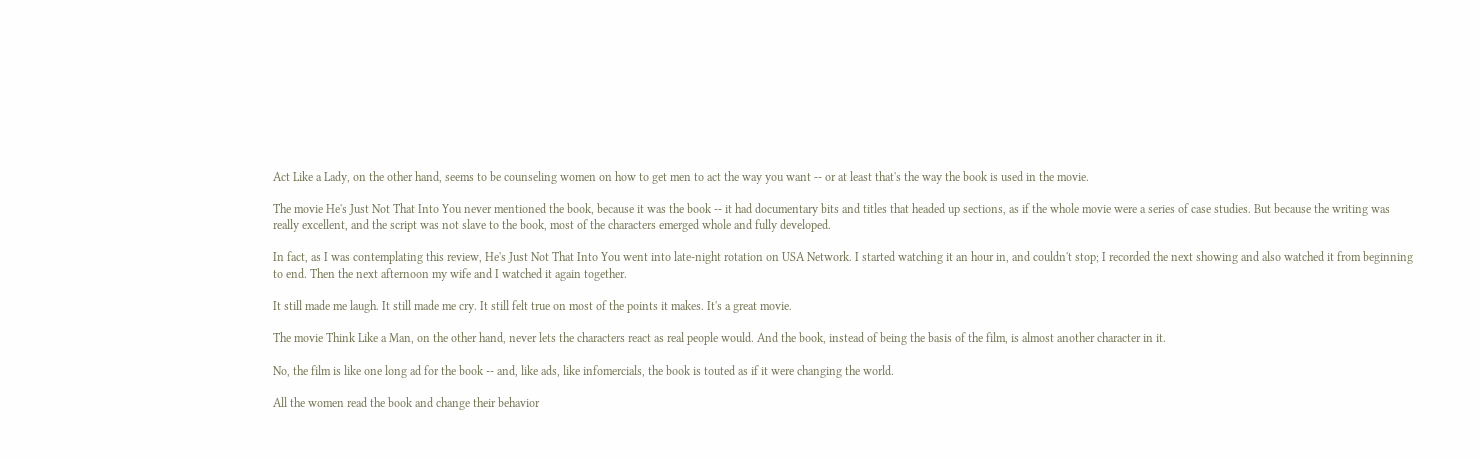Act Like a Lady, on the other hand, seems to be counseling women on how to get men to act the way you want -- or at least that's the way the book is used in the movie.

The movie He's Just Not That Into You never mentioned the book, because it was the book -- it had documentary bits and titles that headed up sections, as if the whole movie were a series of case studies. But because the writing was really excellent, and the script was not slave to the book, most of the characters emerged whole and fully developed.

In fact, as I was contemplating this review, He's Just Not That Into You went into late-night rotation on USA Network. I started watching it an hour in, and couldn't stop; I recorded the next showing and also watched it from beginning to end. Then the next afternoon my wife and I watched it again together.

It still made me laugh. It still made me cry. It still felt true on most of the points it makes. It's a great movie.

The movie Think Like a Man, on the other hand, never lets the characters react as real people would. And the book, instead of being the basis of the film, is almost another character in it.

No, the film is like one long ad for the book -- and, like ads, like infomercials, the book is touted as if it were changing the world.

All the women read the book and change their behavior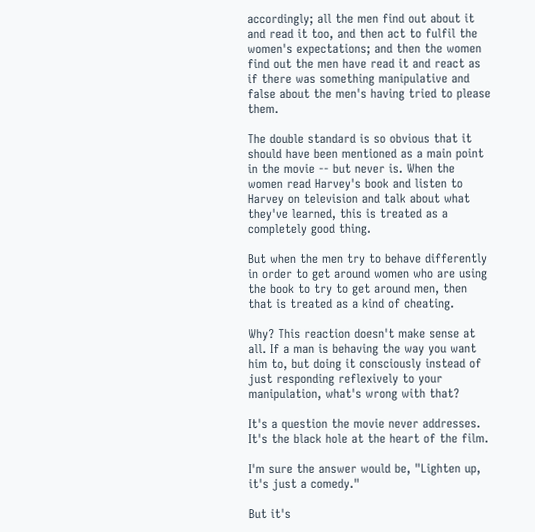accordingly; all the men find out about it and read it too, and then act to fulfil the women's expectations; and then the women find out the men have read it and react as if there was something manipulative and false about the men's having tried to please them.

The double standard is so obvious that it should have been mentioned as a main point in the movie -- but never is. When the women read Harvey's book and listen to Harvey on television and talk about what they've learned, this is treated as a completely good thing.

But when the men try to behave differently in order to get around women who are using the book to try to get around men, then that is treated as a kind of cheating.

Why? This reaction doesn't make sense at all. If a man is behaving the way you want him to, but doing it consciously instead of just responding reflexively to your manipulation, what's wrong with that?

It's a question the movie never addresses. It's the black hole at the heart of the film.

I'm sure the answer would be, "Lighten up, it's just a comedy."

But it's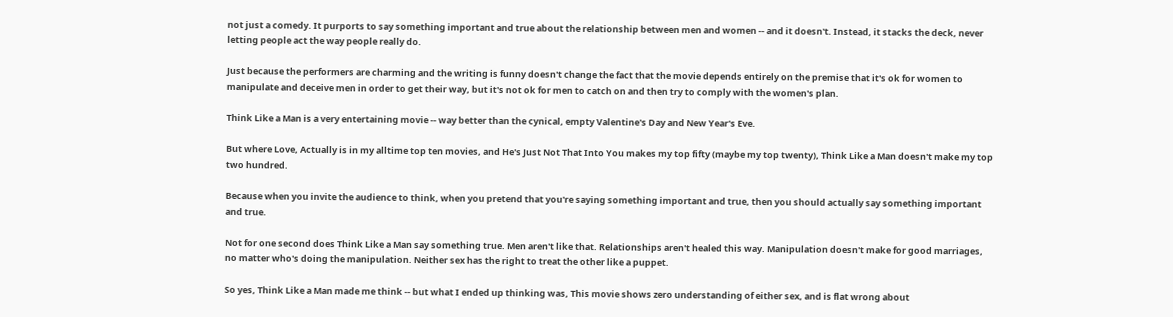not just a comedy. It purports to say something important and true about the relationship between men and women -- and it doesn't. Instead, it stacks the deck, never letting people act the way people really do.

Just because the performers are charming and the writing is funny doesn't change the fact that the movie depends entirely on the premise that it's ok for women to manipulate and deceive men in order to get their way, but it's not ok for men to catch on and then try to comply with the women's plan.

Think Like a Man is a very entertaining movie -- way better than the cynical, empty Valentine's Day and New Year's Eve.

But where Love, Actually is in my alltime top ten movies, and He's Just Not That Into You makes my top fifty (maybe my top twenty), Think Like a Man doesn't make my top two hundred.

Because when you invite the audience to think, when you pretend that you're saying something important and true, then you should actually say something important and true.

Not for one second does Think Like a Man say something true. Men aren't like that. Relationships aren't healed this way. Manipulation doesn't make for good marriages, no matter who's doing the manipulation. Neither sex has the right to treat the other like a puppet.

So yes, Think Like a Man made me think -- but what I ended up thinking was, This movie shows zero understanding of either sex, and is flat wrong about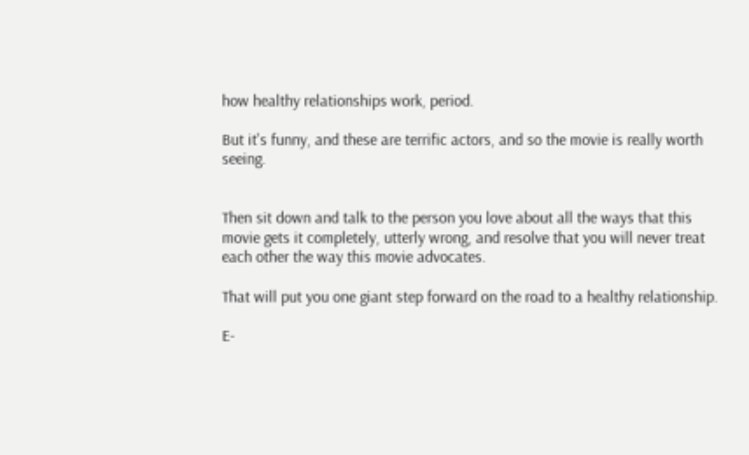how healthy relationships work, period.

But it's funny, and these are terrific actors, and so the movie is really worth seeing.


Then sit down and talk to the person you love about all the ways that this movie gets it completely, utterly wrong, and resolve that you will never treat each other the way this movie advocates.

That will put you one giant step forward on the road to a healthy relationship.

E-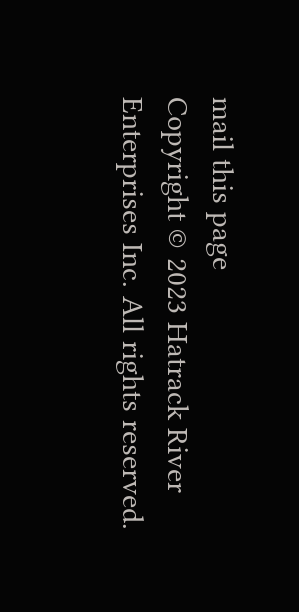mail this page
Copyright © 2023 Hatrack River Enterprises Inc. All rights reserved.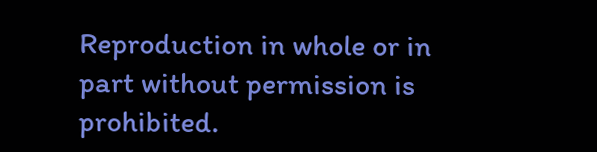Reproduction in whole or in part without permission is prohibited.